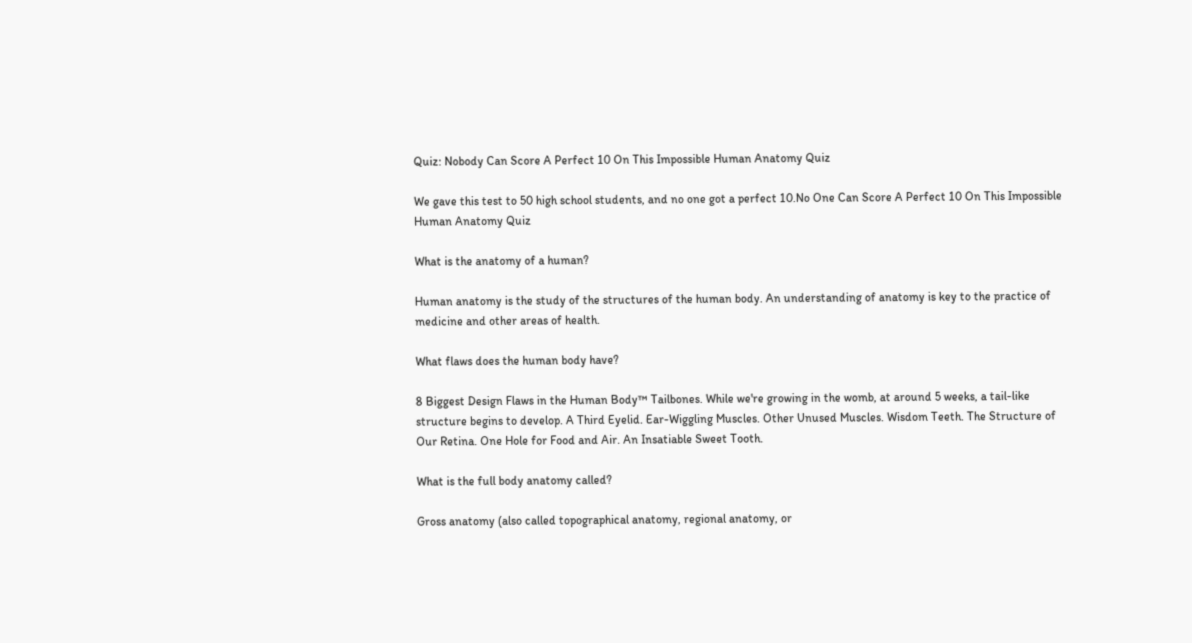Quiz: Nobody Can Score A Perfect 10 On This Impossible Human Anatomy Quiz

We gave this test to 50 high school students, and no one got a perfect 10.No One Can Score A Perfect 10 On This Impossible Human Anatomy Quiz

What is the anatomy of a human?

Human anatomy is the study of the structures of the human body. An understanding of anatomy is key to the practice of medicine and other areas of health.

What flaws does the human body have?

8 Biggest Design Flaws in the Human Body™ Tailbones. While we're growing in the womb, at around 5 weeks, a tail-like structure begins to develop. A Third Eyelid. Ear-Wiggling Muscles. Other Unused Muscles. Wisdom Teeth. The Structure of Our Retina. One Hole for Food and Air. An Insatiable Sweet Tooth.

What is the full body anatomy called?

Gross anatomy (also called topographical anatomy, regional anatomy, or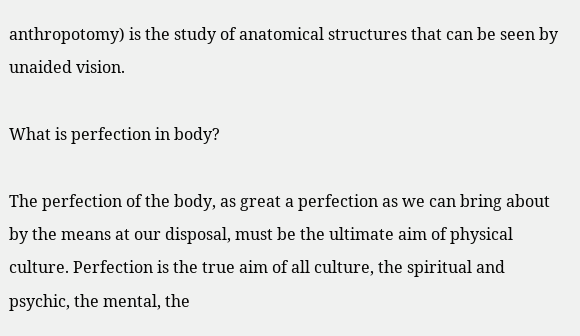anthropotomy) is the study of anatomical structures that can be seen by unaided vision.

What is perfection in body?

The perfection of the body, as great a perfection as we can bring about by the means at our disposal, must be the ultimate aim of physical culture. Perfection is the true aim of all culture, the spiritual and psychic, the mental, the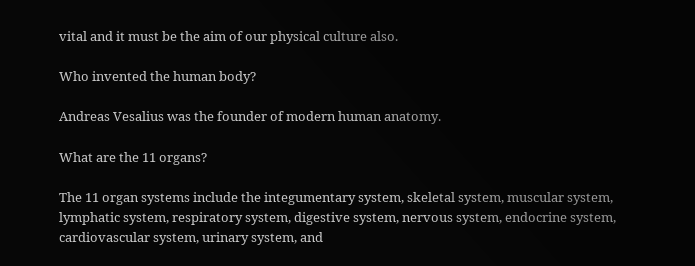vital and it must be the aim of our physical culture also.

Who invented the human body?

Andreas Vesalius was the founder of modern human anatomy.

What are the 11 organs?

The 11 organ systems include the integumentary system, skeletal system, muscular system, lymphatic system, respiratory system, digestive system, nervous system, endocrine system, cardiovascular system, urinary system, and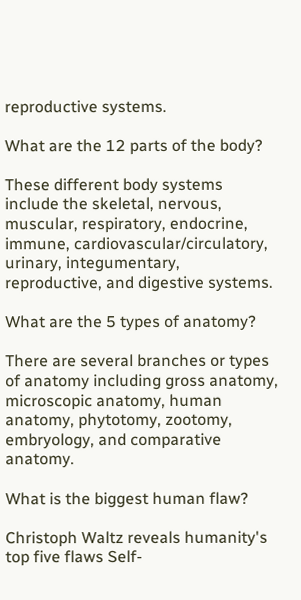reproductive systems.

What are the 12 parts of the body?

These different body systems include the skeletal, nervous, muscular, respiratory, endocrine, immune, cardiovascular/circulatory, urinary, integumentary, reproductive, and digestive systems.

What are the 5 types of anatomy?

There are several branches or types of anatomy including gross anatomy, microscopic anatomy, human anatomy, phytotomy, zootomy, embryology, and comparative anatomy.

What is the biggest human flaw?

Christoph Waltz reveals humanity's top five flaws Self-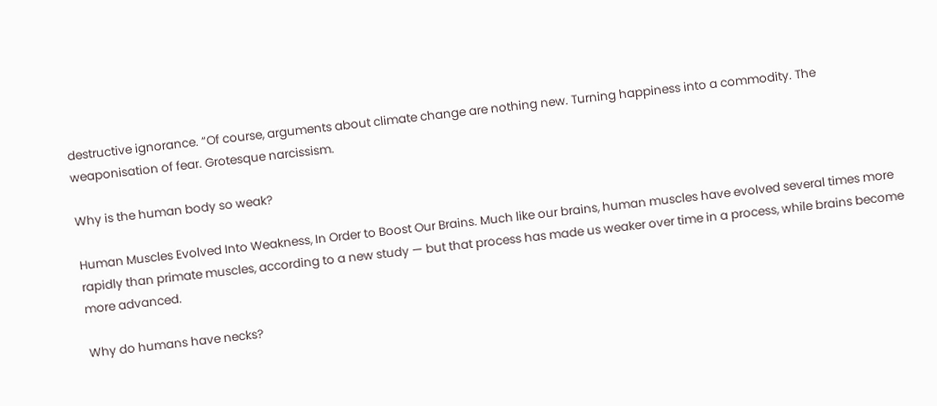destructive ignorance. “Of course, arguments about climate change are nothing new. Turning happiness into a commodity. The weaponisation of fear. Grotesque narcissism.

Why is the human body so weak?

Human Muscles Evolved Into Weakness, In Order to Boost Our Brains. Much like our brains, human muscles have evolved several times more rapidly than primate muscles, according to a new study — but that process has made us weaker over time in a process, while brains become more advanced.

Why do humans have necks?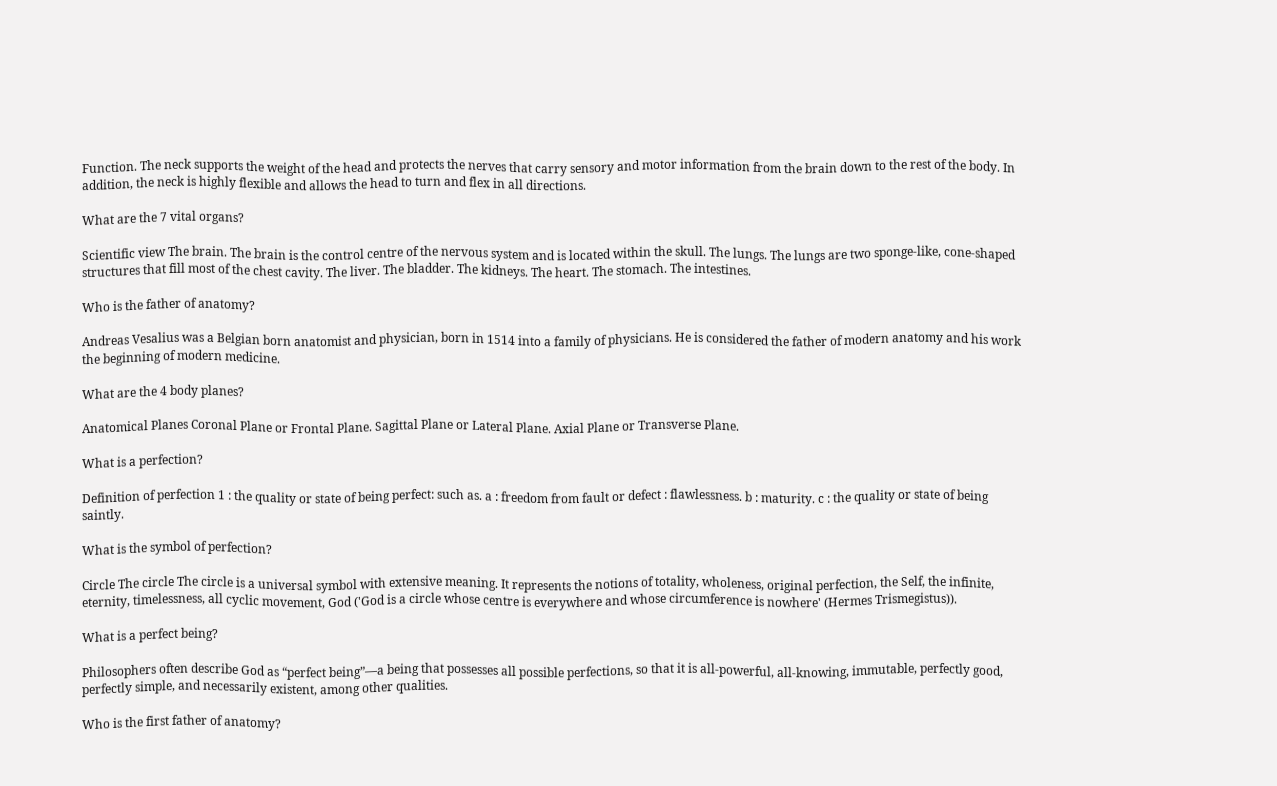Function. The neck supports the weight of the head and protects the nerves that carry sensory and motor information from the brain down to the rest of the body. In addition, the neck is highly flexible and allows the head to turn and flex in all directions.

What are the 7 vital organs?

Scientific view The brain. The brain is the control centre of the nervous system and is located within the skull. The lungs. The lungs are two sponge-like, cone-shaped structures that fill most of the chest cavity. The liver. The bladder. The kidneys. The heart. The stomach. The intestines.

Who is the father of anatomy?

Andreas Vesalius was a Belgian born anatomist and physician, born in 1514 into a family of physicians. He is considered the father of modern anatomy and his work the beginning of modern medicine.

What are the 4 body planes?

Anatomical Planes Coronal Plane or Frontal Plane. Sagittal Plane or Lateral Plane. Axial Plane or Transverse Plane.

What is a perfection?

Definition of perfection 1 : the quality or state of being perfect: such as. a : freedom from fault or defect : flawlessness. b : maturity. c : the quality or state of being saintly.

What is the symbol of perfection?

Circle The circle The circle is a universal symbol with extensive meaning. It represents the notions of totality, wholeness, original perfection, the Self, the infinite, eternity, timelessness, all cyclic movement, God ('God is a circle whose centre is everywhere and whose circumference is nowhere' (Hermes Trismegistus)).

What is a perfect being?

Philosophers often describe God as “perfect being”—a being that possesses all possible perfections, so that it is all-powerful, all-knowing, immutable, perfectly good, perfectly simple, and necessarily existent, among other qualities.

Who is the first father of anatomy?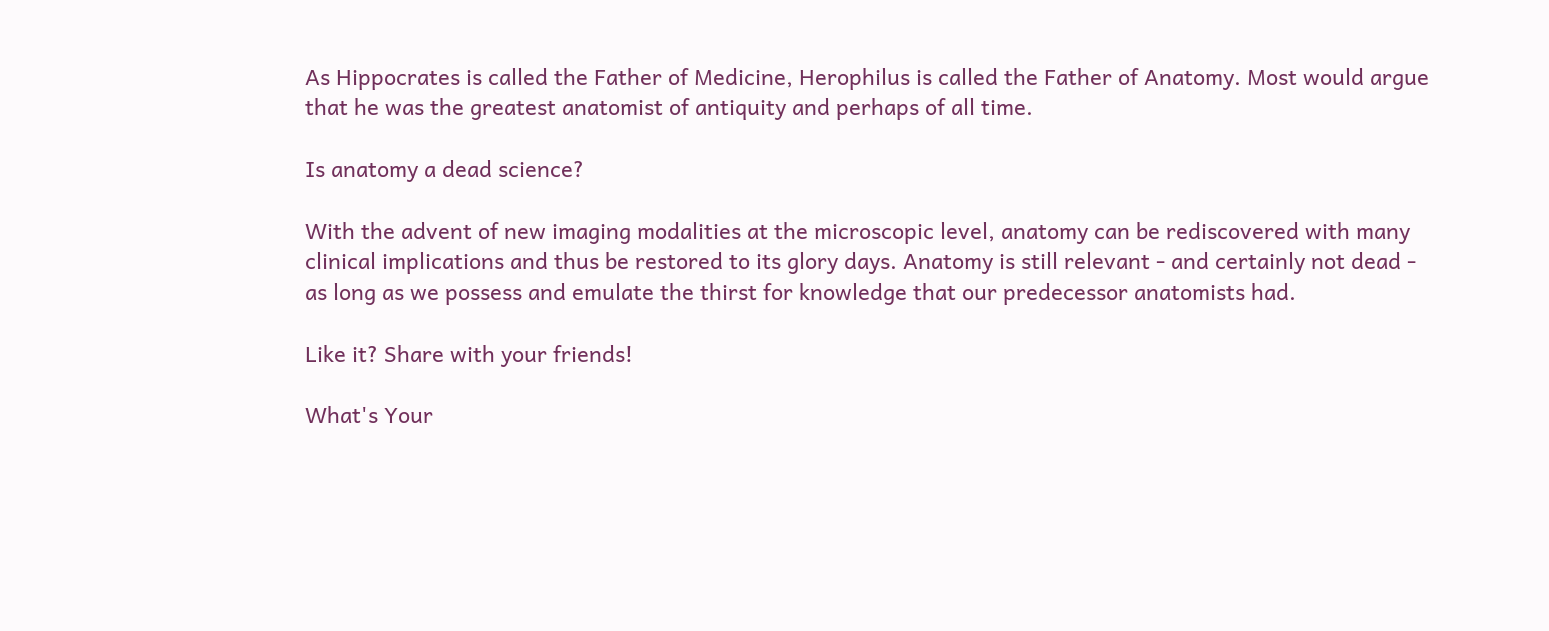As Hippocrates is called the Father of Medicine, Herophilus is called the Father of Anatomy. Most would argue that he was the greatest anatomist of antiquity and perhaps of all time.

Is anatomy a dead science?

With the advent of new imaging modalities at the microscopic level, anatomy can be rediscovered with many clinical implications and thus be restored to its glory days. Anatomy is still relevant - and certainly not dead - as long as we possess and emulate the thirst for knowledge that our predecessor anatomists had.

Like it? Share with your friends!

What's Your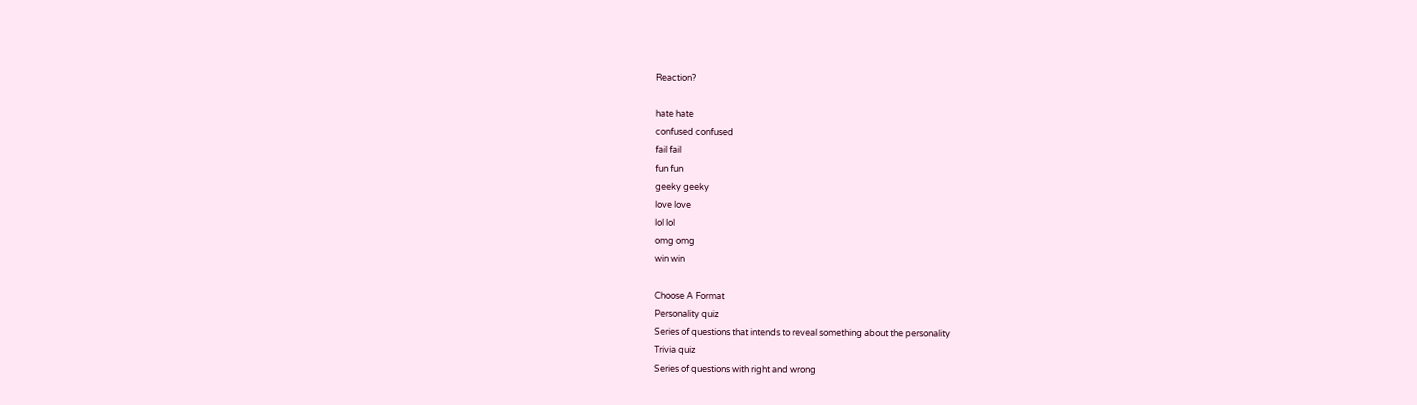Reaction?

hate hate
confused confused
fail fail
fun fun
geeky geeky
love love
lol lol
omg omg
win win

Choose A Format
Personality quiz
Series of questions that intends to reveal something about the personality
Trivia quiz
Series of questions with right and wrong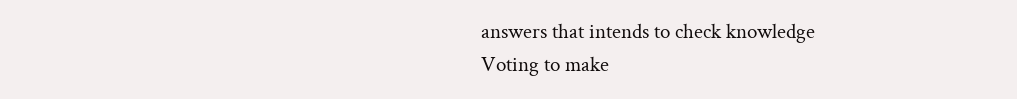answers that intends to check knowledge
Voting to make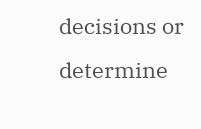decisions or determine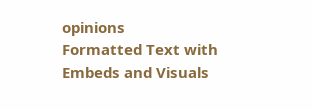opinions
Formatted Text with Embeds and Visuals